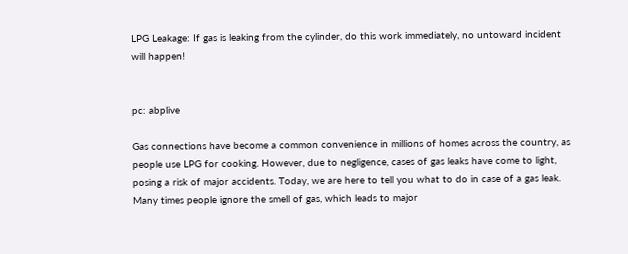LPG Leakage: If gas is leaking from the cylinder, do this work immediately, no untoward incident will happen!


pc: abplive

Gas connections have become a common convenience in millions of homes across the country, as people use LPG for cooking. However, due to negligence, cases of gas leaks have come to light, posing a risk of major accidents. Today, we are here to tell you what to do in case of a gas leak. Many times people ignore the smell of gas, which leads to major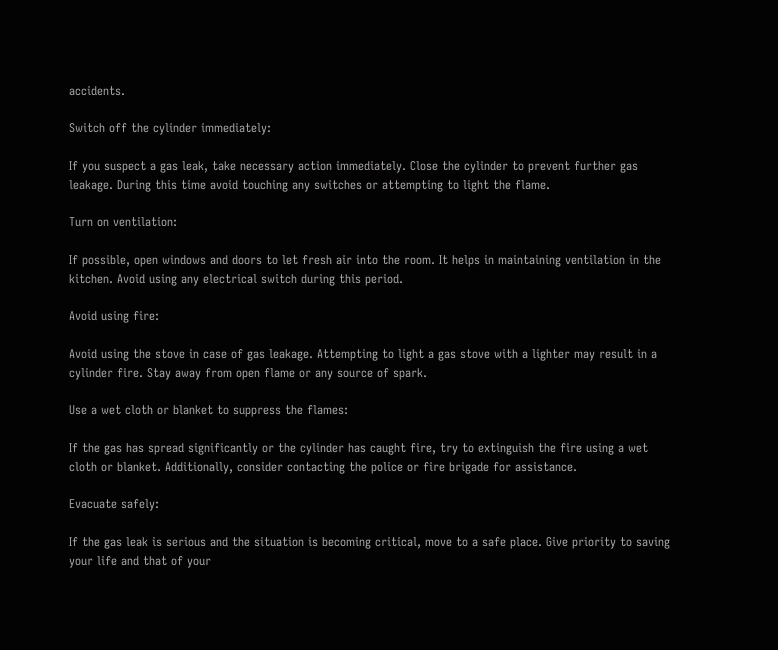accidents.

Switch off the cylinder immediately:

If you suspect a gas leak, take necessary action immediately. Close the cylinder to prevent further gas leakage. During this time avoid touching any switches or attempting to light the flame.

Turn on ventilation:

If possible, open windows and doors to let fresh air into the room. It helps in maintaining ventilation in the kitchen. Avoid using any electrical switch during this period.

Avoid using fire:

Avoid using the stove in case of gas leakage. Attempting to light a gas stove with a lighter may result in a cylinder fire. Stay away from open flame or any source of spark.

Use a wet cloth or blanket to suppress the flames:

If the gas has spread significantly or the cylinder has caught fire, try to extinguish the fire using a wet cloth or blanket. Additionally, consider contacting the police or fire brigade for assistance.

Evacuate safely:

If the gas leak is serious and the situation is becoming critical, move to a safe place. Give priority to saving your life and that of your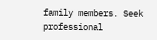family members. Seek professional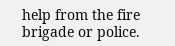help from the fire brigade or police.